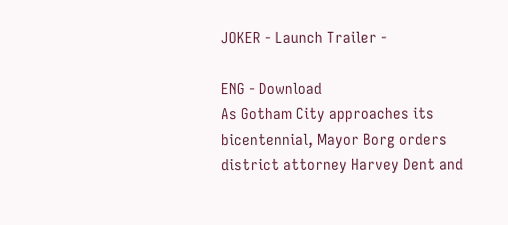JOKER - Launch Trailer -

ENG - Download
As Gotham City approaches its bicentennial, Mayor Borg orders district attorney Harvey Dent and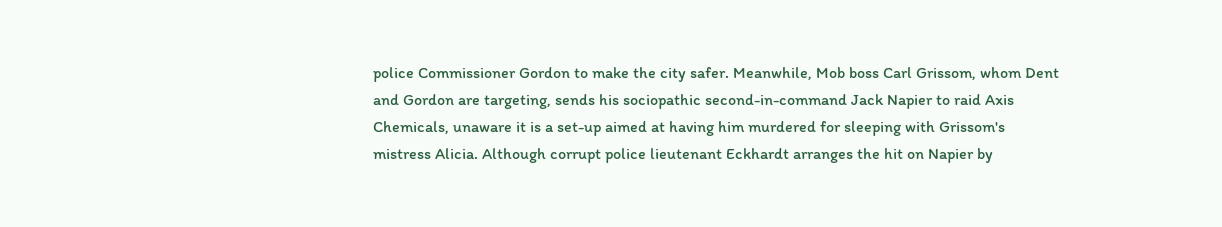police Commissioner Gordon to make the city safer. Meanwhile, Mob boss Carl Grissom, whom Dent and Gordon are targeting, sends his sociopathic second-in-command Jack Napier to raid Axis Chemicals, unaware it is a set-up aimed at having him murdered for sleeping with Grissom's mistress Alicia. Although corrupt police lieutenant Eckhardt arranges the hit on Napier by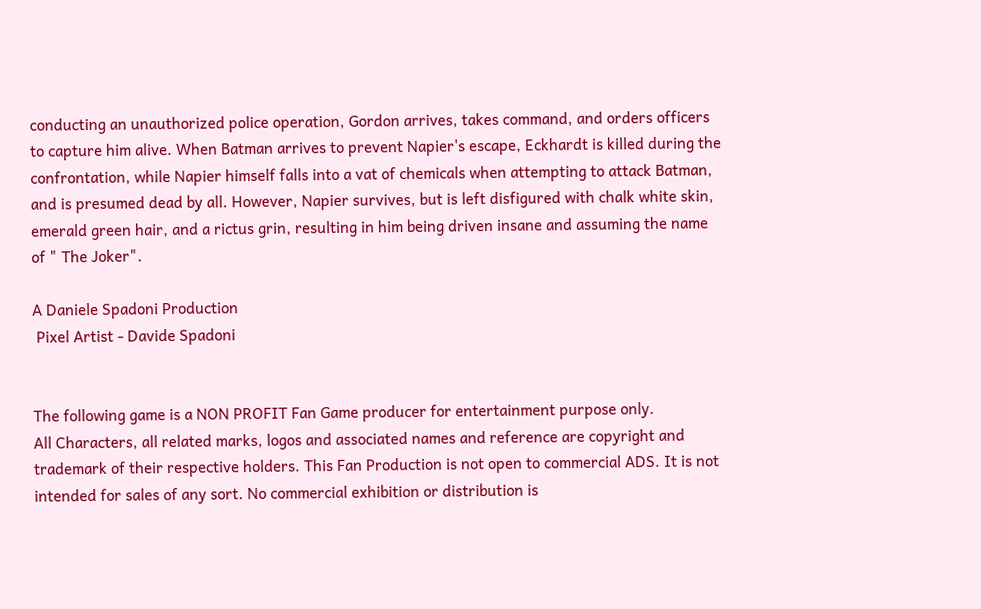conducting an unauthorized police operation, Gordon arrives, takes command, and orders officers to capture him alive. When Batman arrives to prevent Napier's escape, Eckhardt is killed during the confrontation, while Napier himself falls into a vat of chemicals when attempting to attack Batman, and is presumed dead by all. However, Napier survives, but is left disfigured with chalk white skin, emerald green hair, and a rictus grin, resulting in him being driven insane and assuming the name of " The Joker".

A Daniele Spadoni Production
 Pixel Artist - Davide Spadoni


The following game is a NON PROFIT Fan Game producer for entertainment purpose only.
All Characters, all related marks, logos and associated names and reference are copyright and trademark of their respective holders. This Fan Production is not open to commercial ADS. It is not intended for sales of any sort. No commercial exhibition or distribution is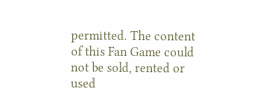permitted. The content of this Fan Game could not be sold, rented or used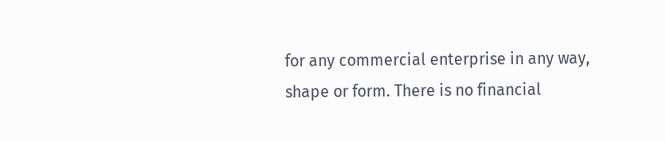for any commercial enterprise in any way, shape or form. There is no financial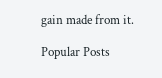gain made from it.

Popular Posts